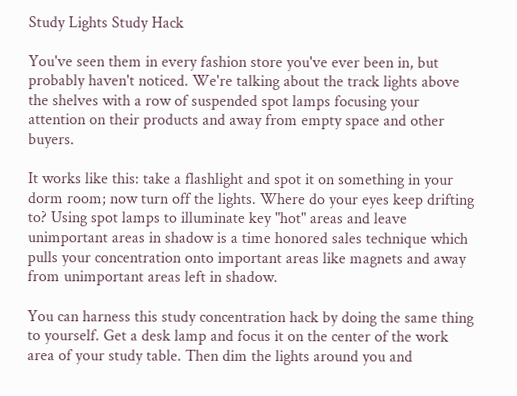Study Lights Study Hack

You've seen them in every fashion store you've ever been in, but probably haven't noticed. We're talking about the track lights above the shelves with a row of suspended spot lamps focusing your attention on their products and away from empty space and other buyers.

It works like this: take a flashlight and spot it on something in your dorm room; now turn off the lights. Where do your eyes keep drifting to? Using spot lamps to illuminate key "hot" areas and leave unimportant areas in shadow is a time honored sales technique which pulls your concentration onto important areas like magnets and away from unimportant areas left in shadow.

You can harness this study concentration hack by doing the same thing to yourself. Get a desk lamp and focus it on the center of the work area of your study table. Then dim the lights around you and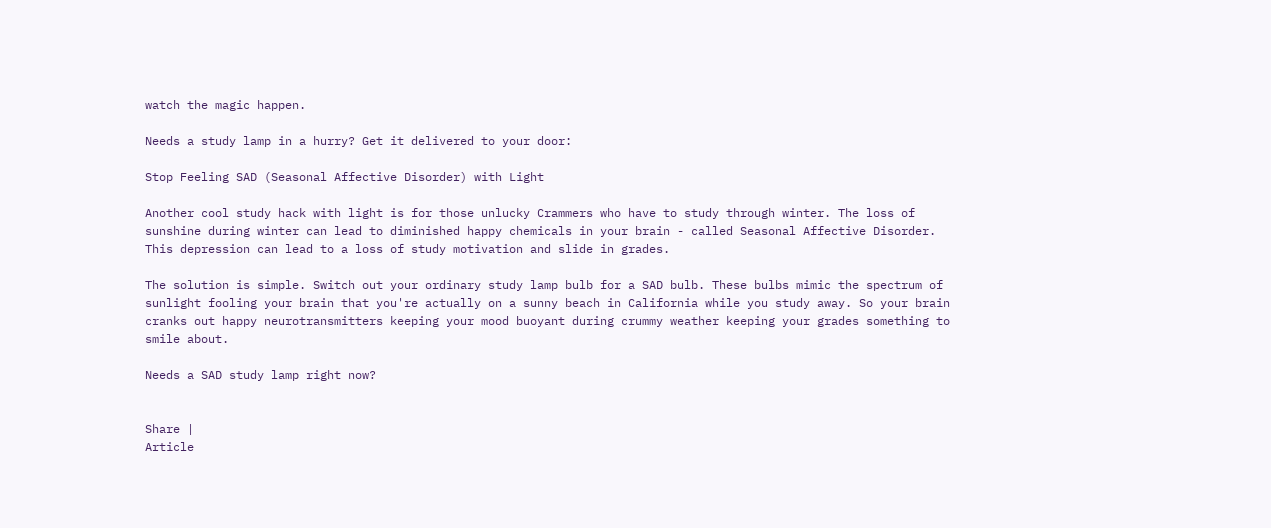watch the magic happen.

Needs a study lamp in a hurry? Get it delivered to your door:

Stop Feeling SAD (Seasonal Affective Disorder) with Light

Another cool study hack with light is for those unlucky Crammers who have to study through winter. The loss of sunshine during winter can lead to diminished happy chemicals in your brain - called Seasonal Affective Disorder. This depression can lead to a loss of study motivation and slide in grades.

The solution is simple. Switch out your ordinary study lamp bulb for a SAD bulb. These bulbs mimic the spectrum of sunlight fooling your brain that you're actually on a sunny beach in California while you study away. So your brain cranks out happy neurotransmitters keeping your mood buoyant during crummy weather keeping your grades something to smile about.

Needs a SAD study lamp right now?


Share |
Article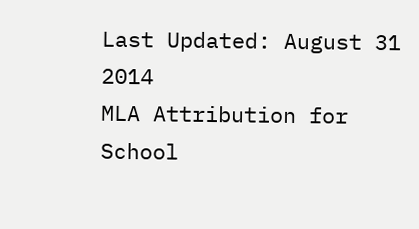Last Updated: August 31 2014
MLA Attribution for School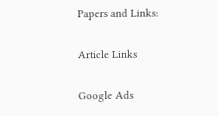Papers and Links:

Article Links

Google Ads